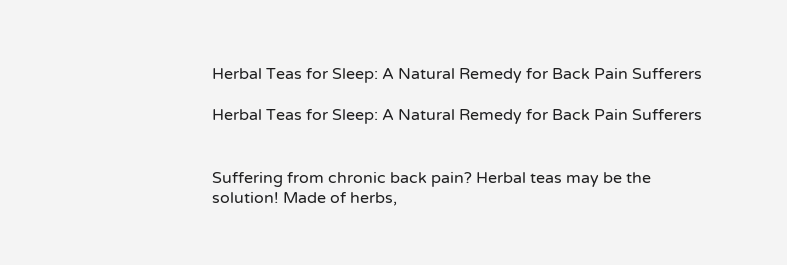Herbal Teas for Sleep: A Natural Remedy for Back Pain Sufferers

Herbal Teas for Sleep: A Natural Remedy for Back Pain Sufferers


Suffering from chronic back pain? Herbal teas may be the solution! Made of herbs,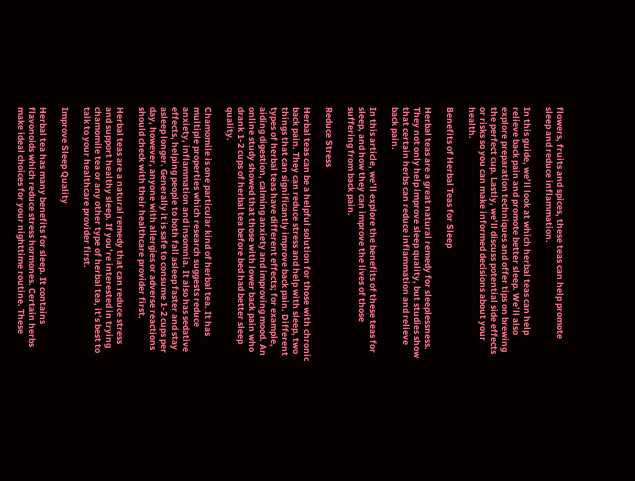flowers, fruits and spices, these teas can help promote sleep and reduce inflammation.

In this guide, we’ll look at which herbal teas can help relieve back pain and promote better sleep. We’ll also explore preparation techniques and offer tips on brewing the perfect cup. Lastly, we’ll discuss potential side effects or risks so you can make informed decisions about your health.

Benefits of Herbal Teas for Sleep

Herbal teas are a great natural remedy for sleeplessness. They not only help improve sleep quality, but studies show that certain herbs can reduce inflammation and relieve back pain.

In this article, we’ll explore the benefits of these teas for sleep, and how they can improve the lives of those suffering from back pain.

Reduce Stress

Herbal teas can be a helpful solution for those with chronic back pain. They can reduce stress and help with sleep, two things that can significantly improve back pain. Different types of herbal teas have different effects; for example, aiding digestion, calming anxiety and improving mood. An online study showed that those with lower back pain who drank 1-2 cups of herbal tea before bed had better sleep quality.

Chamomile is one particular kind of herbal tea. It has multiple properties which research suggests reduce anxiety, inflammation and insomnia. It also has sedative effects, helping people to both fall asleep faster and stay asleep longer. Generally it is safe to consume 1-2 cups per day, however, anyone with allergies or adverse reactions should check with their healthcare provider first.

Herbal teas are a natural remedy that can reduce stress and support healthy sleep. If you’re interested in trying chamomile tea or any other type of herbal tea, it’s best to talk to your healthcare provider first.

Improve Sleep Quality

Herbal tea has many benefits for sleep. It contains flavonoids which reduce stress hormones. Certain herbs make ideal choices for your nighttime routine. These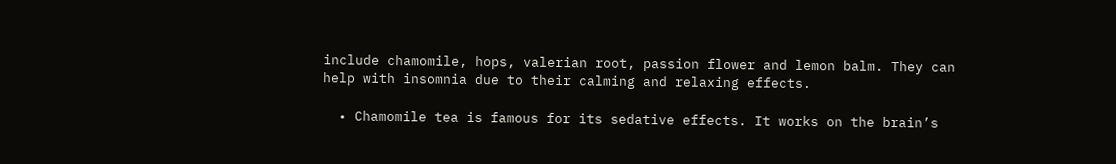include chamomile, hops, valerian root, passion flower and lemon balm. They can help with insomnia due to their calming and relaxing effects.

  • Chamomile tea is famous for its sedative effects. It works on the brain’s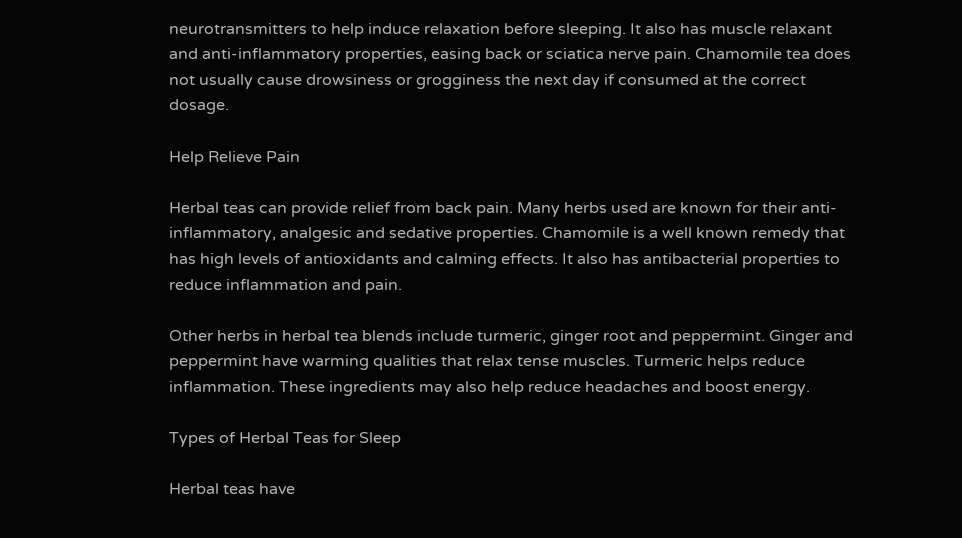neurotransmitters to help induce relaxation before sleeping. It also has muscle relaxant and anti-inflammatory properties, easing back or sciatica nerve pain. Chamomile tea does not usually cause drowsiness or grogginess the next day if consumed at the correct dosage.

Help Relieve Pain

Herbal teas can provide relief from back pain. Many herbs used are known for their anti-inflammatory, analgesic and sedative properties. Chamomile is a well known remedy that has high levels of antioxidants and calming effects. It also has antibacterial properties to reduce inflammation and pain.

Other herbs in herbal tea blends include turmeric, ginger root and peppermint. Ginger and peppermint have warming qualities that relax tense muscles. Turmeric helps reduce inflammation. These ingredients may also help reduce headaches and boost energy.

Types of Herbal Teas for Sleep

Herbal teas have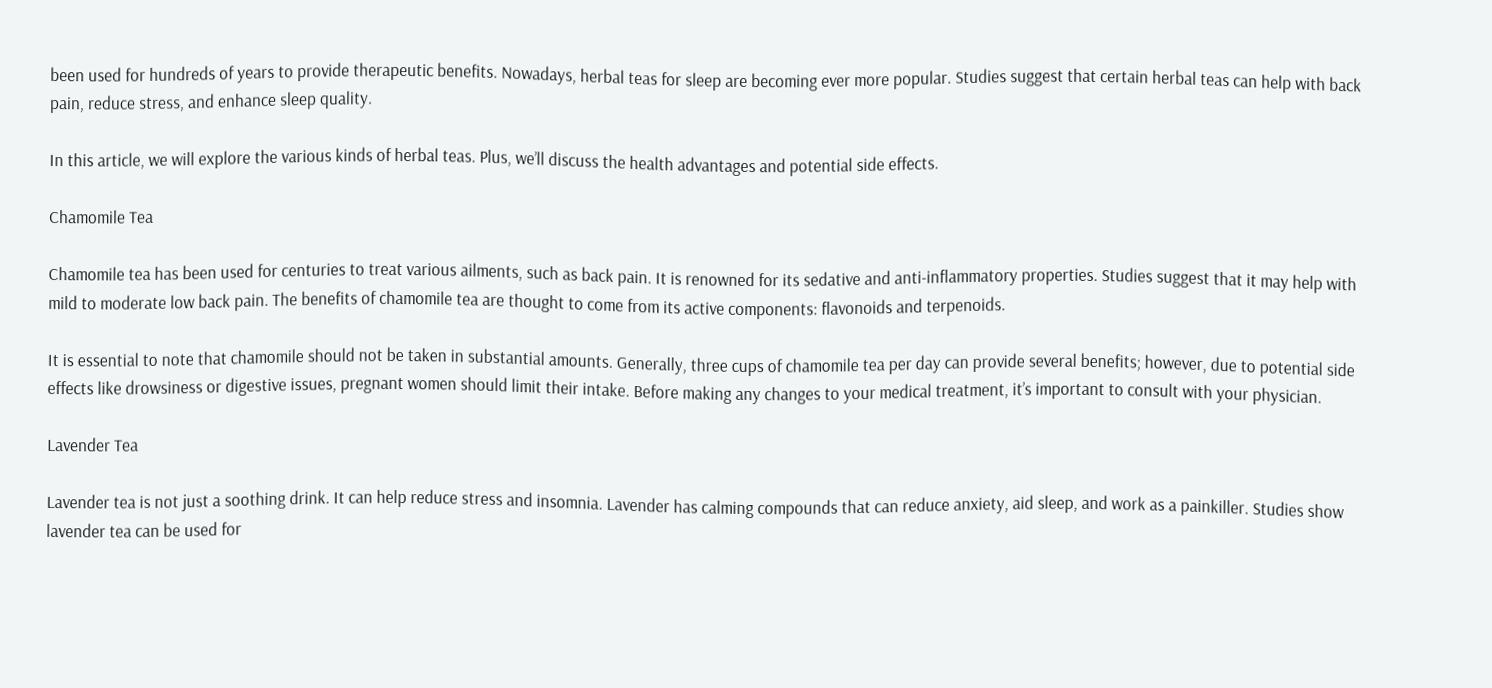been used for hundreds of years to provide therapeutic benefits. Nowadays, herbal teas for sleep are becoming ever more popular. Studies suggest that certain herbal teas can help with back pain, reduce stress, and enhance sleep quality.

In this article, we will explore the various kinds of herbal teas. Plus, we’ll discuss the health advantages and potential side effects.

Chamomile Tea

Chamomile tea has been used for centuries to treat various ailments, such as back pain. It is renowned for its sedative and anti-inflammatory properties. Studies suggest that it may help with mild to moderate low back pain. The benefits of chamomile tea are thought to come from its active components: flavonoids and terpenoids.

It is essential to note that chamomile should not be taken in substantial amounts. Generally, three cups of chamomile tea per day can provide several benefits; however, due to potential side effects like drowsiness or digestive issues, pregnant women should limit their intake. Before making any changes to your medical treatment, it’s important to consult with your physician.

Lavender Tea

Lavender tea is not just a soothing drink. It can help reduce stress and insomnia. Lavender has calming compounds that can reduce anxiety, aid sleep, and work as a painkiller. Studies show lavender tea can be used for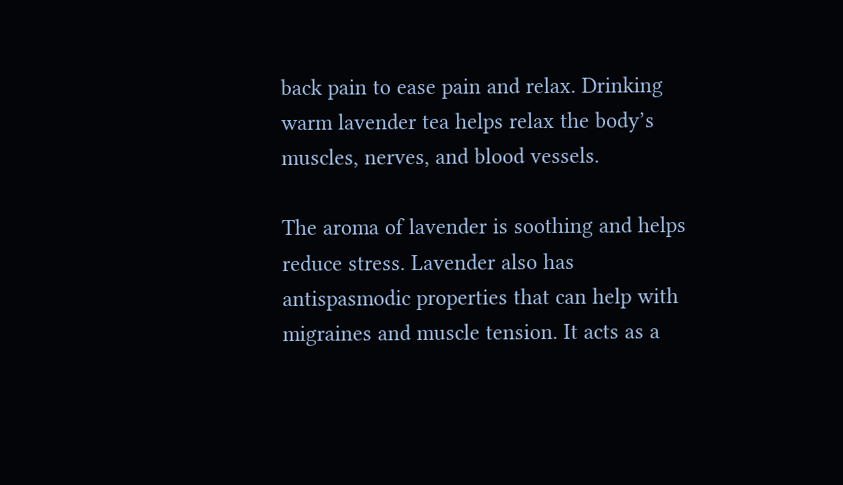back pain to ease pain and relax. Drinking warm lavender tea helps relax the body’s muscles, nerves, and blood vessels.

The aroma of lavender is soothing and helps reduce stress. Lavender also has antispasmodic properties that can help with migraines and muscle tension. It acts as a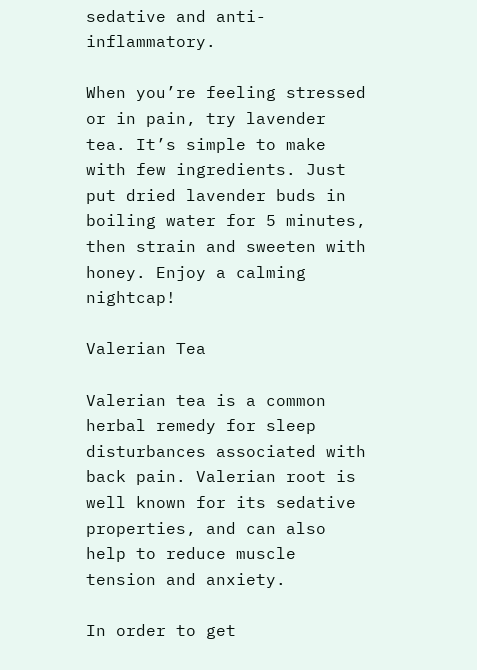sedative and anti-inflammatory.

When you’re feeling stressed or in pain, try lavender tea. It’s simple to make with few ingredients. Just put dried lavender buds in boiling water for 5 minutes, then strain and sweeten with honey. Enjoy a calming nightcap!

Valerian Tea

Valerian tea is a common herbal remedy for sleep disturbances associated with back pain. Valerian root is well known for its sedative properties, and can also help to reduce muscle tension and anxiety.

In order to get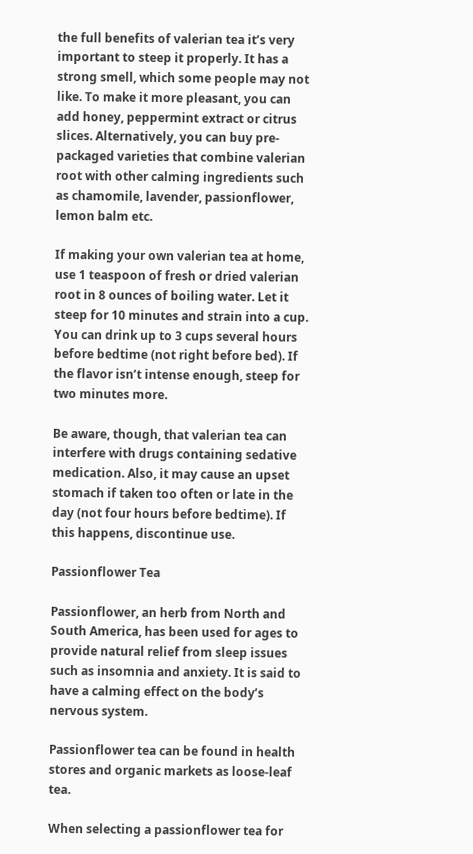the full benefits of valerian tea it’s very important to steep it properly. It has a strong smell, which some people may not like. To make it more pleasant, you can add honey, peppermint extract or citrus slices. Alternatively, you can buy pre-packaged varieties that combine valerian root with other calming ingredients such as chamomile, lavender, passionflower, lemon balm etc.

If making your own valerian tea at home, use 1 teaspoon of fresh or dried valerian root in 8 ounces of boiling water. Let it steep for 10 minutes and strain into a cup. You can drink up to 3 cups several hours before bedtime (not right before bed). If the flavor isn’t intense enough, steep for two minutes more.

Be aware, though, that valerian tea can interfere with drugs containing sedative medication. Also, it may cause an upset stomach if taken too often or late in the day (not four hours before bedtime). If this happens, discontinue use.

Passionflower Tea

Passionflower, an herb from North and South America, has been used for ages to provide natural relief from sleep issues such as insomnia and anxiety. It is said to have a calming effect on the body’s nervous system.

Passionflower tea can be found in health stores and organic markets as loose-leaf tea.

When selecting a passionflower tea for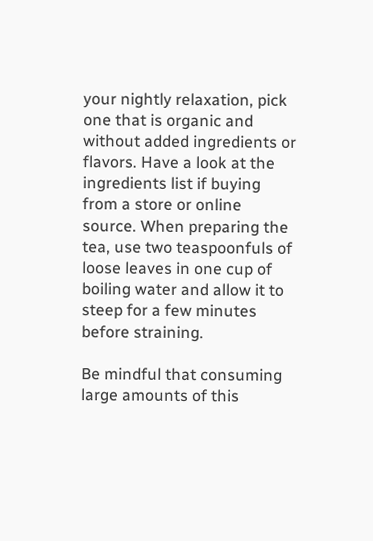your nightly relaxation, pick one that is organic and without added ingredients or flavors. Have a look at the ingredients list if buying from a store or online source. When preparing the tea, use two teaspoonfuls of loose leaves in one cup of boiling water and allow it to steep for a few minutes before straining.

Be mindful that consuming large amounts of this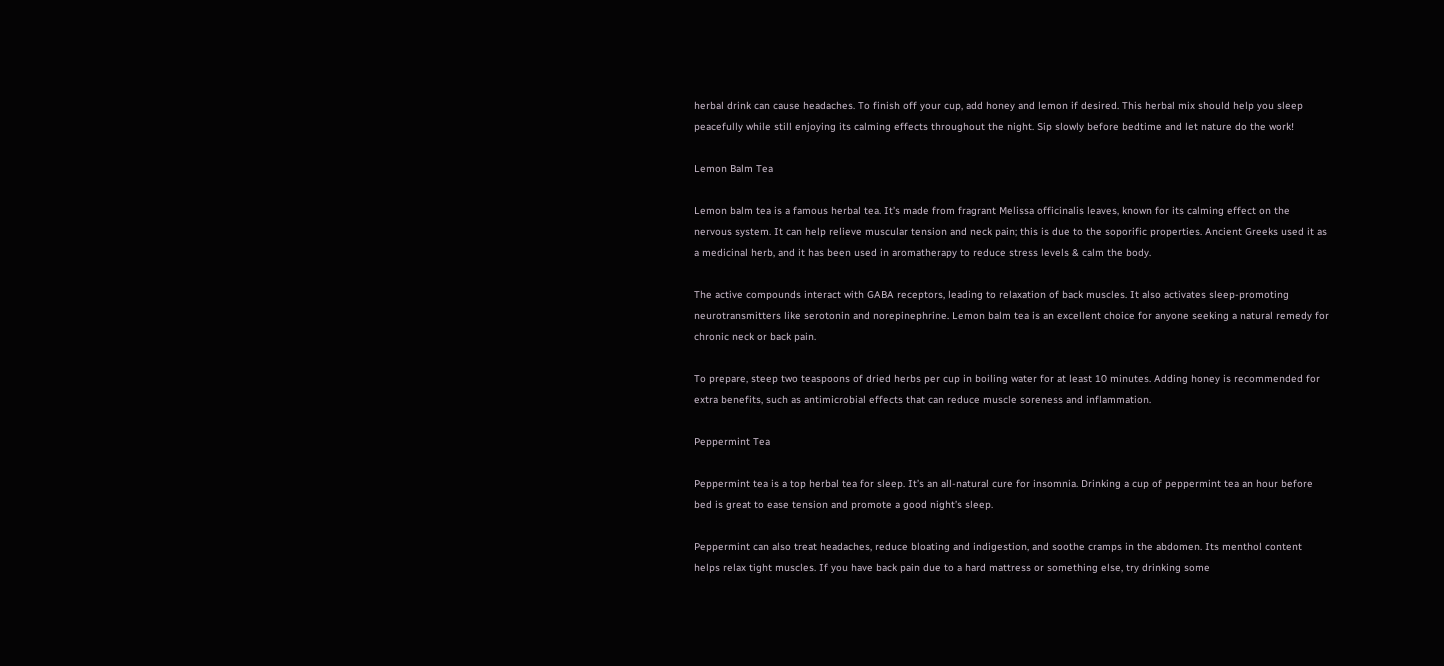herbal drink can cause headaches. To finish off your cup, add honey and lemon if desired. This herbal mix should help you sleep peacefully while still enjoying its calming effects throughout the night. Sip slowly before bedtime and let nature do the work!

Lemon Balm Tea

Lemon balm tea is a famous herbal tea. It’s made from fragrant Melissa officinalis leaves, known for its calming effect on the nervous system. It can help relieve muscular tension and neck pain; this is due to the soporific properties. Ancient Greeks used it as a medicinal herb, and it has been used in aromatherapy to reduce stress levels & calm the body.

The active compounds interact with GABA receptors, leading to relaxation of back muscles. It also activates sleep-promoting neurotransmitters like serotonin and norepinephrine. Lemon balm tea is an excellent choice for anyone seeking a natural remedy for chronic neck or back pain.

To prepare, steep two teaspoons of dried herbs per cup in boiling water for at least 10 minutes. Adding honey is recommended for extra benefits, such as antimicrobial effects that can reduce muscle soreness and inflammation.

Peppermint Tea

Peppermint tea is a top herbal tea for sleep. It’s an all-natural cure for insomnia. Drinking a cup of peppermint tea an hour before bed is great to ease tension and promote a good night’s sleep.

Peppermint can also treat headaches, reduce bloating and indigestion, and soothe cramps in the abdomen. Its menthol content helps relax tight muscles. If you have back pain due to a hard mattress or something else, try drinking some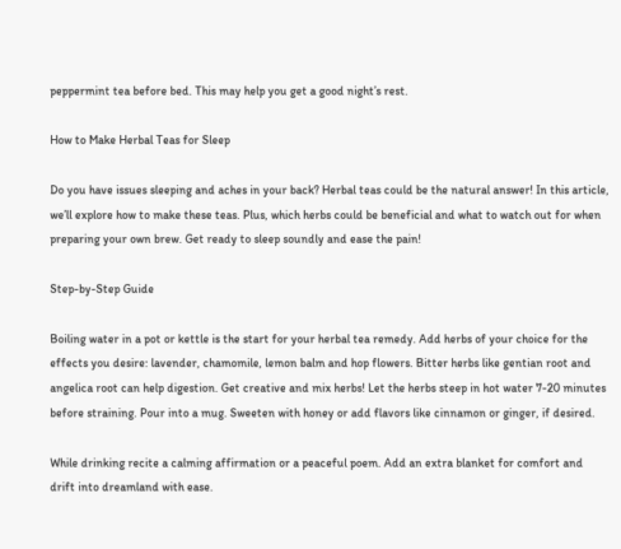peppermint tea before bed. This may help you get a good night’s rest.

How to Make Herbal Teas for Sleep

Do you have issues sleeping and aches in your back? Herbal teas could be the natural answer! In this article, we’ll explore how to make these teas. Plus, which herbs could be beneficial and what to watch out for when preparing your own brew. Get ready to sleep soundly and ease the pain!

Step-by-Step Guide

Boiling water in a pot or kettle is the start for your herbal tea remedy. Add herbs of your choice for the effects you desire: lavender, chamomile, lemon balm and hop flowers. Bitter herbs like gentian root and angelica root can help digestion. Get creative and mix herbs! Let the herbs steep in hot water 7-20 minutes before straining. Pour into a mug. Sweeten with honey or add flavors like cinnamon or ginger, if desired.

While drinking recite a calming affirmation or a peaceful poem. Add an extra blanket for comfort and drift into dreamland with ease.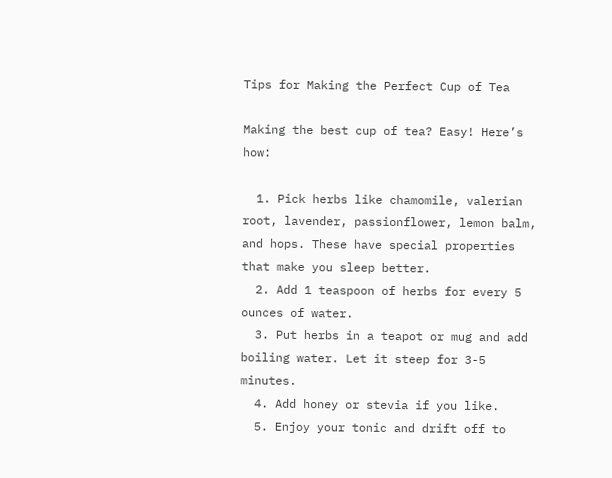Tips for Making the Perfect Cup of Tea

Making the best cup of tea? Easy! Here’s how:

  1. Pick herbs like chamomile, valerian root, lavender, passionflower, lemon balm, and hops. These have special properties that make you sleep better.
  2. Add 1 teaspoon of herbs for every 5 ounces of water.
  3. Put herbs in a teapot or mug and add boiling water. Let it steep for 3-5 minutes.
  4. Add honey or stevia if you like.
  5. Enjoy your tonic and drift off to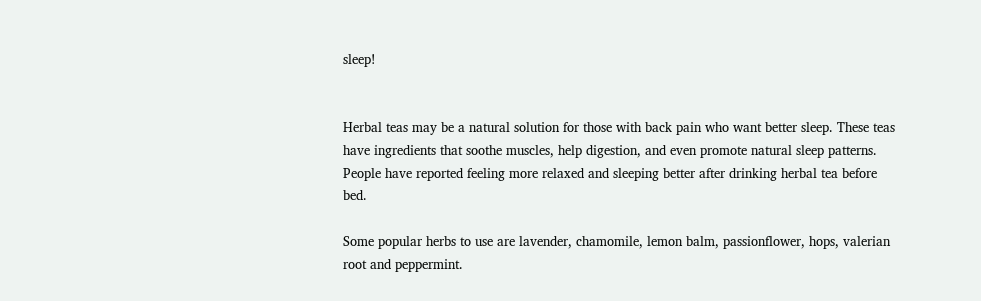sleep!


Herbal teas may be a natural solution for those with back pain who want better sleep. These teas have ingredients that soothe muscles, help digestion, and even promote natural sleep patterns. People have reported feeling more relaxed and sleeping better after drinking herbal tea before bed.

Some popular herbs to use are lavender, chamomile, lemon balm, passionflower, hops, valerian root and peppermint.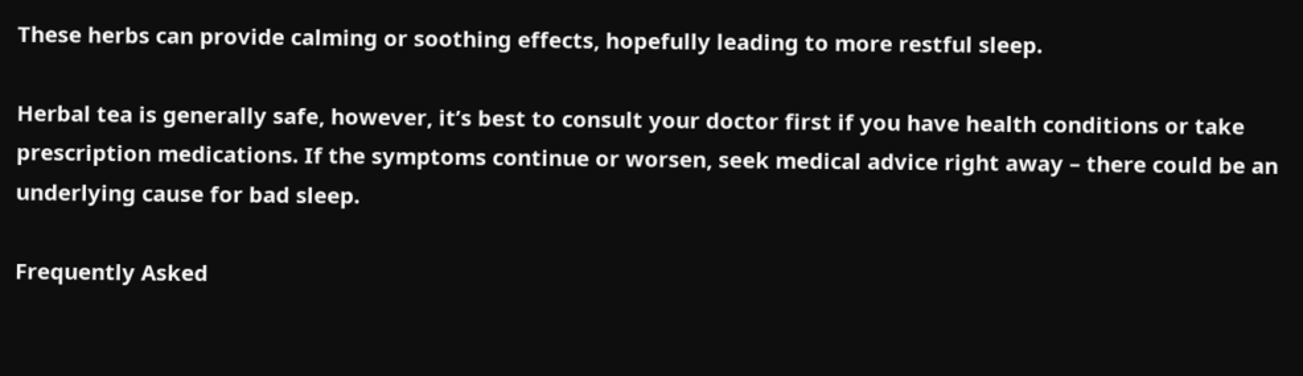These herbs can provide calming or soothing effects, hopefully leading to more restful sleep.

Herbal tea is generally safe, however, it’s best to consult your doctor first if you have health conditions or take prescription medications. If the symptoms continue or worsen, seek medical advice right away – there could be an underlying cause for bad sleep.

Frequently Asked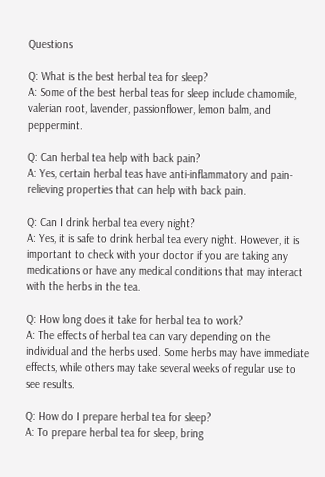Questions

Q: What is the best herbal tea for sleep?
A: Some of the best herbal teas for sleep include chamomile, valerian root, lavender, passionflower, lemon balm, and peppermint.

Q: Can herbal tea help with back pain?
A: Yes, certain herbal teas have anti-inflammatory and pain-relieving properties that can help with back pain.

Q: Can I drink herbal tea every night?
A: Yes, it is safe to drink herbal tea every night. However, it is important to check with your doctor if you are taking any medications or have any medical conditions that may interact with the herbs in the tea.

Q: How long does it take for herbal tea to work?
A: The effects of herbal tea can vary depending on the individual and the herbs used. Some herbs may have immediate effects, while others may take several weeks of regular use to see results.

Q: How do I prepare herbal tea for sleep?
A: To prepare herbal tea for sleep, bring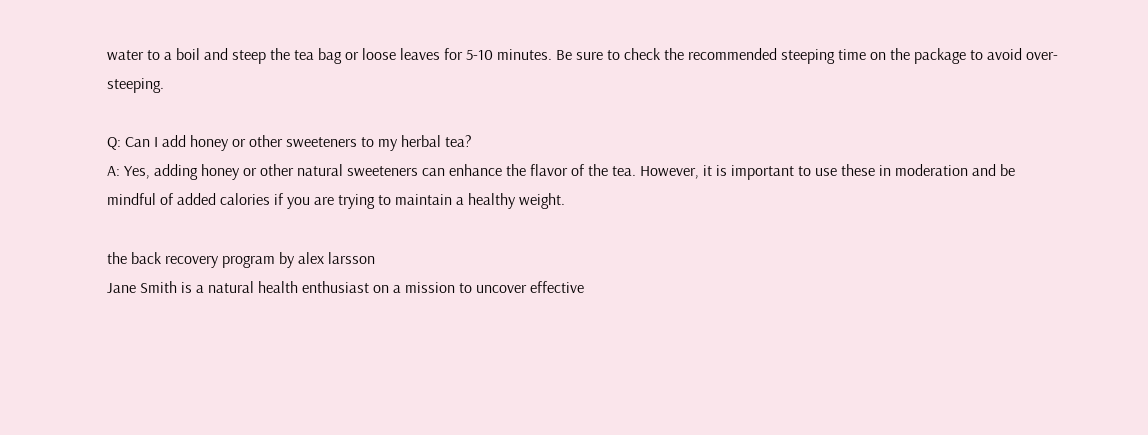water to a boil and steep the tea bag or loose leaves for 5-10 minutes. Be sure to check the recommended steeping time on the package to avoid over-steeping.

Q: Can I add honey or other sweeteners to my herbal tea?
A: Yes, adding honey or other natural sweeteners can enhance the flavor of the tea. However, it is important to use these in moderation and be mindful of added calories if you are trying to maintain a healthy weight.

the back recovery program by alex larsson
Jane Smith is a natural health enthusiast on a mission to uncover effective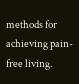methods for achieving pain-free living.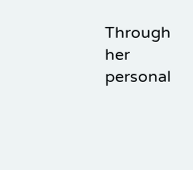Through her personal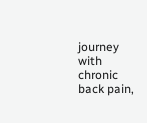journey with chronic back pain,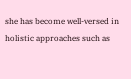she has become well-versed in holistic approaches such as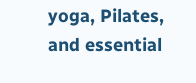yoga, Pilates, and essential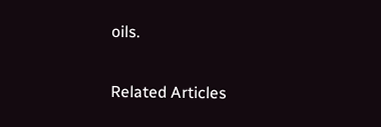oils.

Related Articles